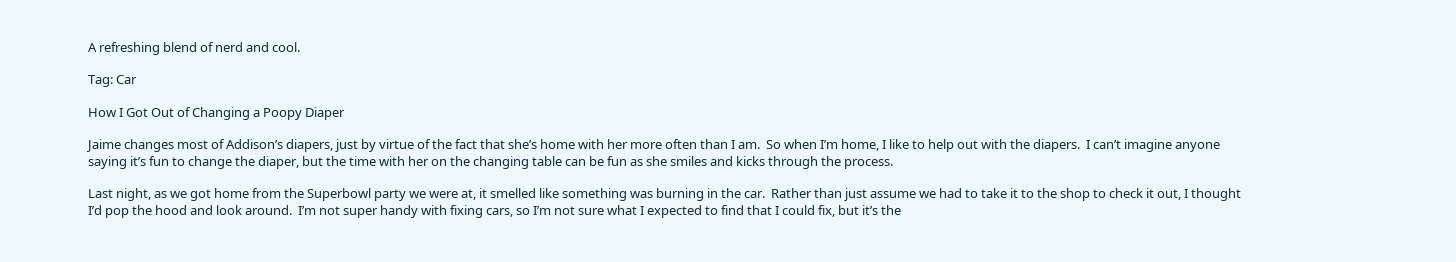A refreshing blend of nerd and cool.

Tag: Car

How I Got Out of Changing a Poopy Diaper

Jaime changes most of Addison’s diapers, just by virtue of the fact that she’s home with her more often than I am.  So when I’m home, I like to help out with the diapers.  I can’t imagine anyone saying it’s fun to change the diaper, but the time with her on the changing table can be fun as she smiles and kicks through the process.

Last night, as we got home from the Superbowl party we were at, it smelled like something was burning in the car.  Rather than just assume we had to take it to the shop to check it out, I thought I’d pop the hood and look around.  I’m not super handy with fixing cars, so I’m not sure what I expected to find that I could fix, but it’s the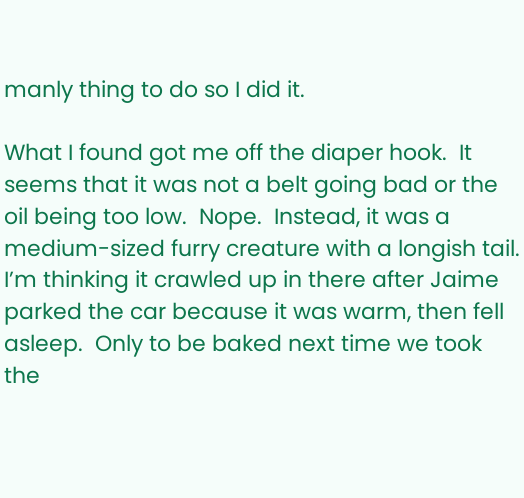manly thing to do so I did it.

What I found got me off the diaper hook.  It seems that it was not a belt going bad or the oil being too low.  Nope.  Instead, it was a medium-sized furry creature with a longish tail.  I’m thinking it crawled up in there after Jaime parked the car because it was warm, then fell asleep.  Only to be baked next time we took the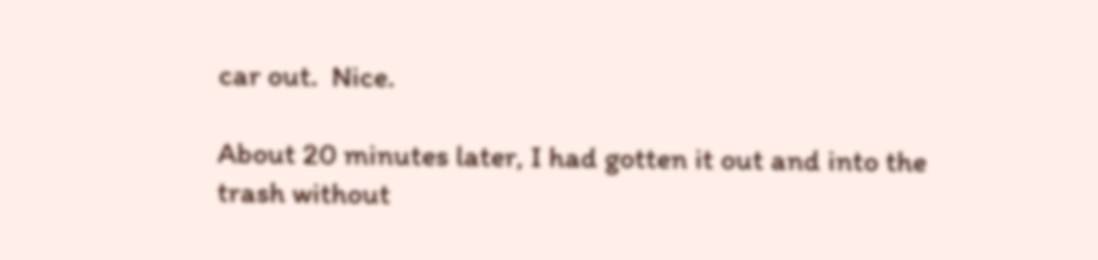car out.  Nice.

About 20 minutes later, I had gotten it out and into the trash without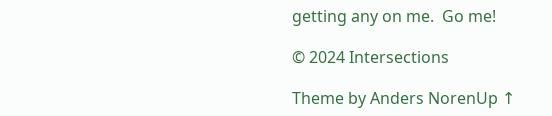getting any on me.  Go me!

© 2024 Intersections

Theme by Anders NorenUp ↑